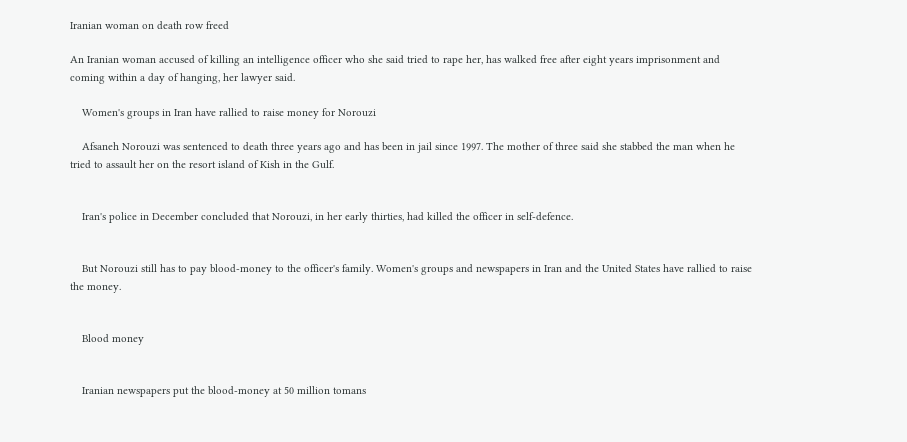Iranian woman on death row freed

An Iranian woman accused of killing an intelligence officer who she said tried to rape her, has walked free after eight years imprisonment and coming within a day of hanging, her lawyer said.

    Women's groups in Iran have rallied to raise money for Norouzi

    Afsaneh Norouzi was sentenced to death three years ago and has been in jail since 1997. The mother of three said she stabbed the man when he tried to assault her on the resort island of Kish in the Gulf.


    Iran's police in December concluded that Norouzi, in her early thirties, had killed the officer in self-defence.


    But Norouzi still has to pay blood-money to the officer's family. Women's groups and newspapers in Iran and the United States have rallied to raise the money.


    Blood money


    Iranian newspapers put the blood-money at 50 million tomans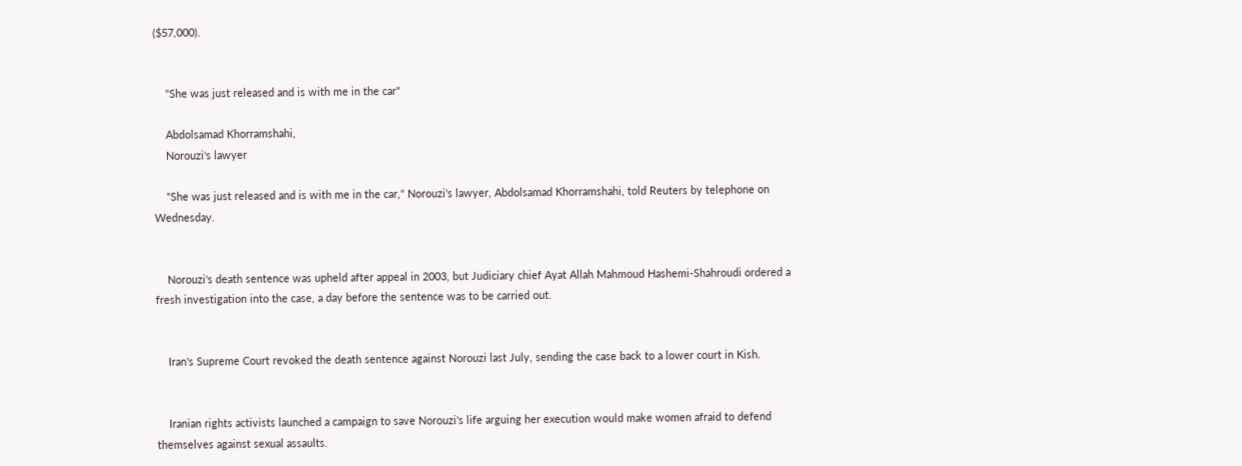($57,000).


    "She was just released and is with me in the car"

    Abdolsamad Khorramshahi,
    Norouzi's lawyer

    "She was just released and is with me in the car," Norouzi's lawyer, Abdolsamad Khorramshahi, told Reuters by telephone on Wednesday.


    Norouzi's death sentence was upheld after appeal in 2003, but Judiciary chief Ayat Allah Mahmoud Hashemi-Shahroudi ordered a fresh investigation into the case, a day before the sentence was to be carried out.


    Iran's Supreme Court revoked the death sentence against Norouzi last July, sending the case back to a lower court in Kish.


    Iranian rights activists launched a campaign to save Norouzi's life arguing her execution would make women afraid to defend themselves against sexual assaults.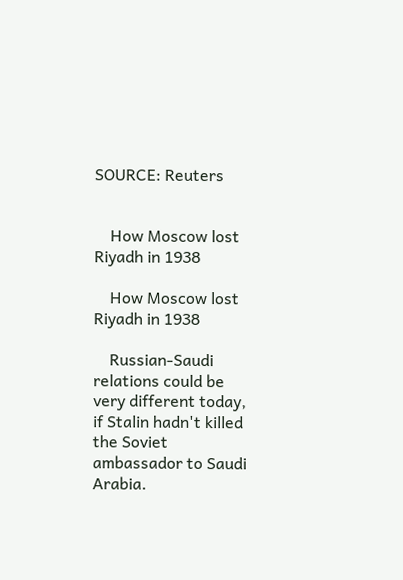SOURCE: Reuters


    How Moscow lost Riyadh in 1938

    How Moscow lost Riyadh in 1938

    Russian-Saudi relations could be very different today, if Stalin hadn't killed the Soviet ambassador to Saudi Arabia.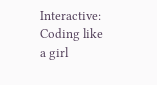Interactive: Coding like a girl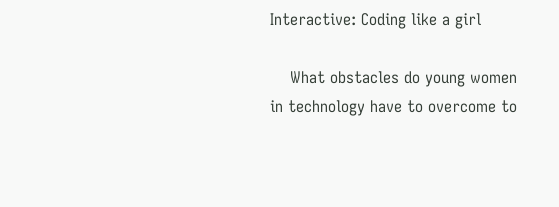Interactive: Coding like a girl

    What obstacles do young women in technology have to overcome to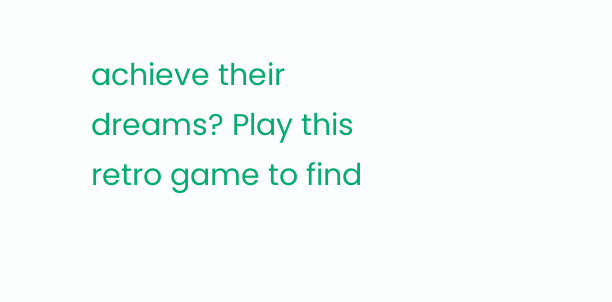achieve their dreams? Play this retro game to find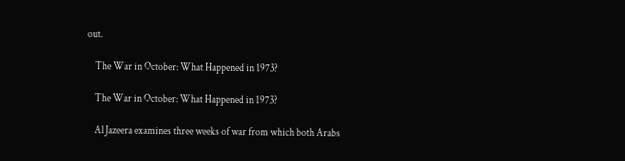out.

    The War in October: What Happened in 1973?

    The War in October: What Happened in 1973?

    Al Jazeera examines three weeks of war from which both Arabs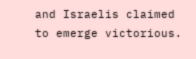and Israelis claimed to emerge victorious.